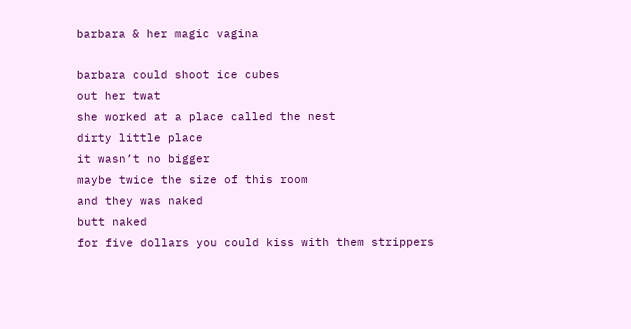barbara & her magic vagina

barbara could shoot ice cubes
out her twat
she worked at a place called the nest
dirty little place
it wasn’t no bigger
maybe twice the size of this room
and they was naked
butt naked
for five dollars you could kiss with them strippers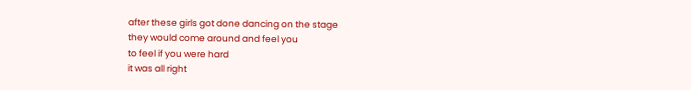after these girls got done dancing on the stage
they would come around and feel you
to feel if you were hard
it was all right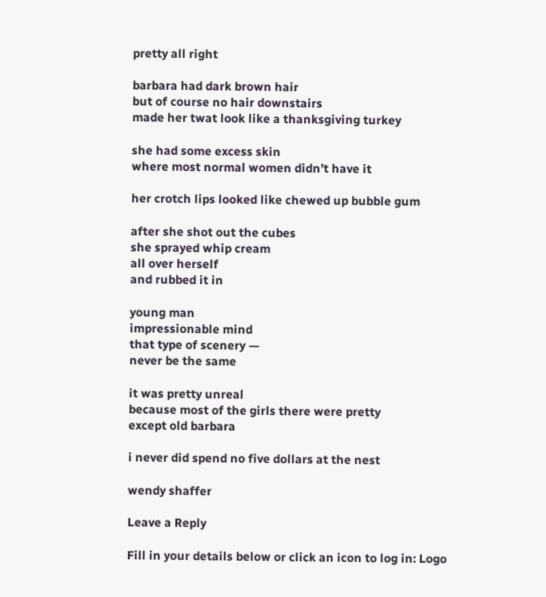pretty all right

barbara had dark brown hair
but of course no hair downstairs
made her twat look like a thanksgiving turkey

she had some excess skin
where most normal women didn’t have it

her crotch lips looked like chewed up bubble gum

after she shot out the cubes
she sprayed whip cream
all over herself
and rubbed it in

young man
impressionable mind
that type of scenery —
never be the same

it was pretty unreal
because most of the girls there were pretty
except old barbara

i never did spend no five dollars at the nest

wendy shaffer

Leave a Reply

Fill in your details below or click an icon to log in: Logo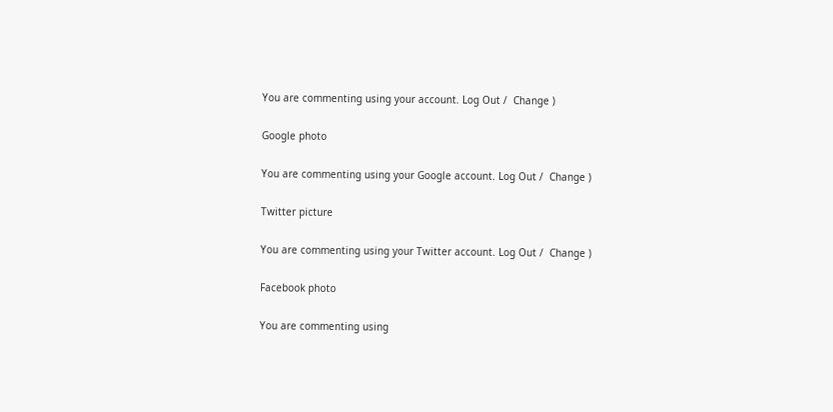You are commenting using your account. Log Out /  Change )

Google photo

You are commenting using your Google account. Log Out /  Change )

Twitter picture

You are commenting using your Twitter account. Log Out /  Change )

Facebook photo

You are commenting using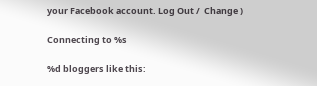your Facebook account. Log Out /  Change )

Connecting to %s

%d bloggers like this: